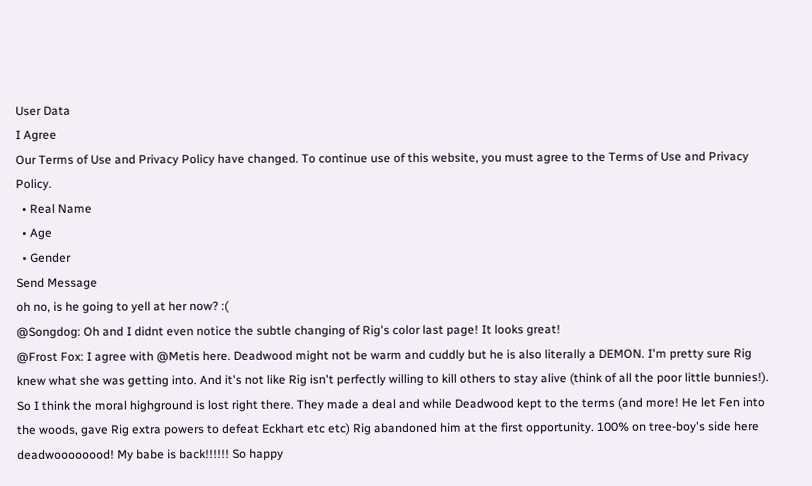User Data
I Agree
Our Terms of Use and Privacy Policy have changed. To continue use of this website, you must agree to the Terms of Use and Privacy Policy.
  • Real Name
  • Age
  • Gender
Send Message
oh no, is he going to yell at her now? :(
@Songdog: Oh and I didnt even notice the subtle changing of Rig's color last page! It looks great!
@Frost Fox: I agree with @Metis here. Deadwood might not be warm and cuddly but he is also literally a DEMON. I'm pretty sure Rig knew what she was getting into. And it's not like Rig isn't perfectly willing to kill others to stay alive (think of all the poor little bunnies!). So I think the moral highground is lost right there. They made a deal and while Deadwood kept to the terms (and more! He let Fen into the woods, gave Rig extra powers to defeat Eckhart etc etc) Rig abandoned him at the first opportunity. 100% on tree-boy's side here
deadwoooooood! My babe is back!!!!!! So happy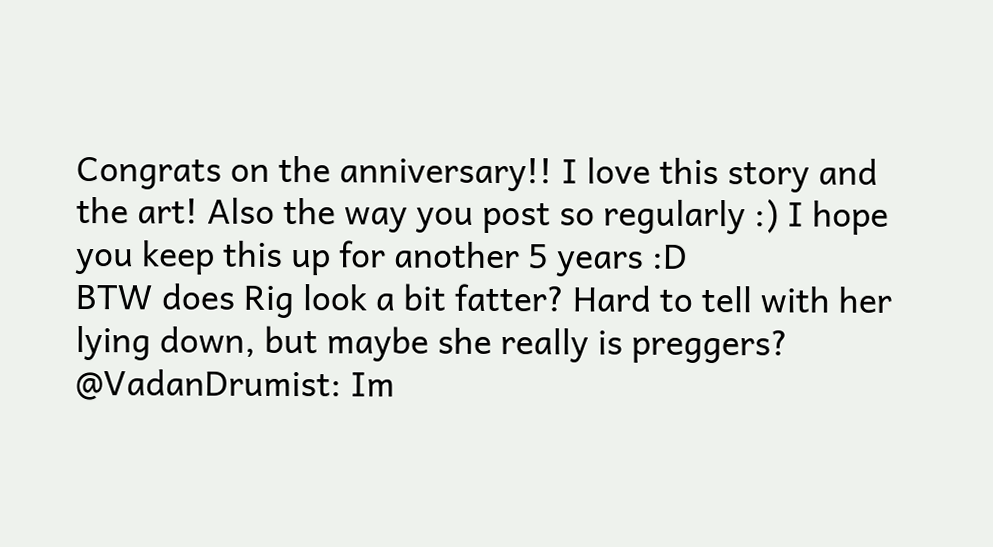Congrats on the anniversary!! I love this story and the art! Also the way you post so regularly :) I hope you keep this up for another 5 years :D
BTW does Rig look a bit fatter? Hard to tell with her lying down, but maybe she really is preggers?
@VadanDrumist: Im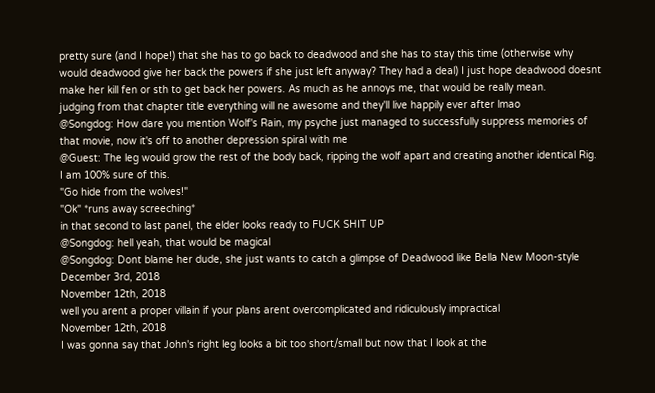pretty sure (and I hope!) that she has to go back to deadwood and she has to stay this time (otherwise why would deadwood give her back the powers if she just left anyway? They had a deal) I just hope deadwood doesnt make her kill fen or sth to get back her powers. As much as he annoys me, that would be really mean.
judging from that chapter title everything will ne awesome and they'll live happily ever after lmao
@Songdog: How dare you mention Wolf's Rain, my psyche just managed to successfully suppress memories of that movie, now it's off to another depression spiral with me
@Guest: The leg would grow the rest of the body back, ripping the wolf apart and creating another identical Rig. I am 100% sure of this.
"Go hide from the wolves!"
"Ok" *runs away screeching*
in that second to last panel, the elder looks ready to FUCK SHIT UP
@Songdog: hell yeah, that would be magical
@Songdog: Dont blame her dude, she just wants to catch a glimpse of Deadwood like Bella New Moon-style
December 3rd, 2018
November 12th, 2018
well you arent a proper villain if your plans arent overcomplicated and ridiculously impractical
November 12th, 2018
I was gonna say that John's right leg looks a bit too short/small but now that I look at the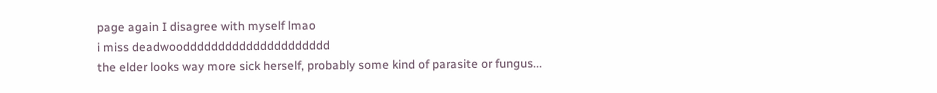page again I disagree with myself lmao
i miss deadwooddddddddddddddddddddd
the elder looks way more sick herself, probably some kind of parasite or fungus...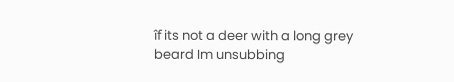îf its not a deer with a long grey beard Im unsubbing